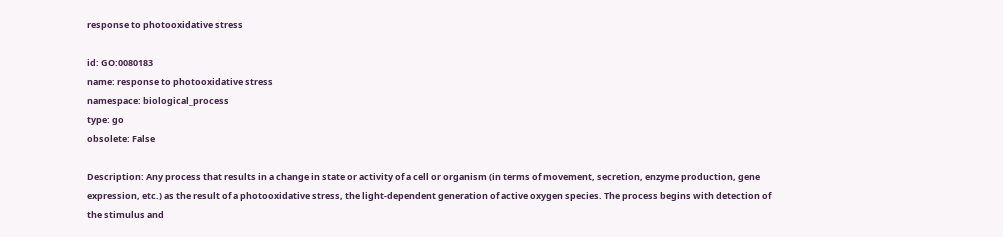response to photooxidative stress

id: GO:0080183
name: response to photooxidative stress
namespace: biological_process
type: go
obsolete: False

Description: Any process that results in a change in state or activity of a cell or organism (in terms of movement, secretion, enzyme production, gene expression, etc.) as the result of a photooxidative stress, the light-dependent generation of active oxygen species. The process begins with detection of the stimulus and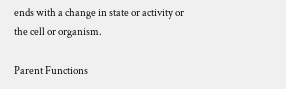ends with a change in state or activity or the cell or organism.

Parent Functions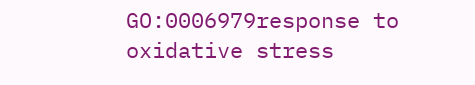GO:0006979response to oxidative stress